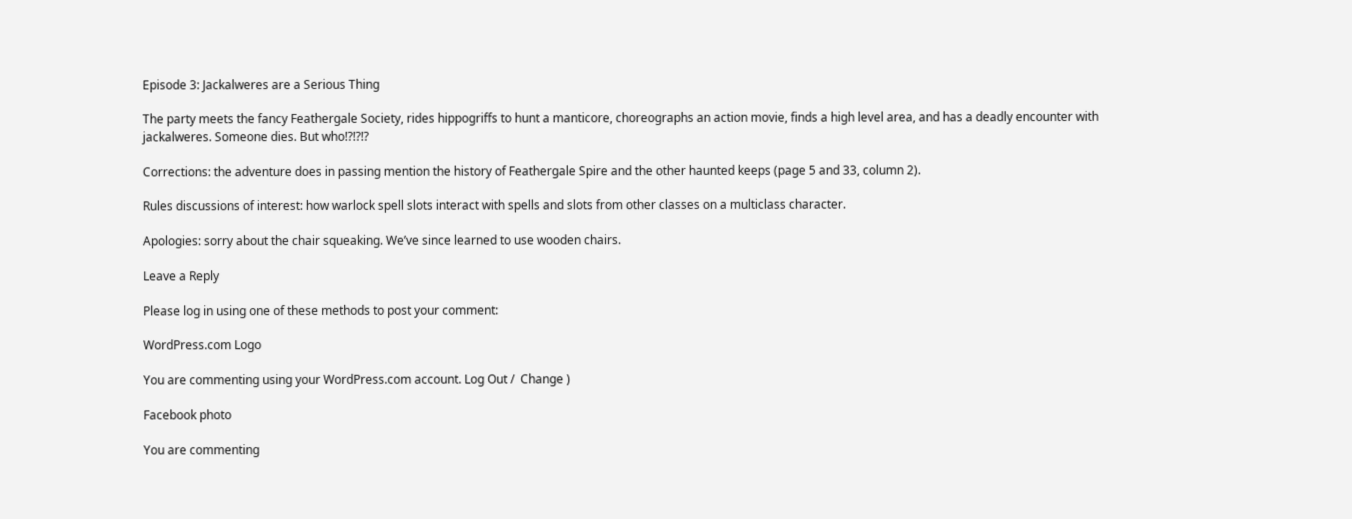Episode 3: Jackalweres are a Serious Thing

The party meets the fancy Feathergale Society, rides hippogriffs to hunt a manticore, choreographs an action movie, finds a high level area, and has a deadly encounter with jackalweres. Someone dies. But who!?!?!?

Corrections: the adventure does in passing mention the history of Feathergale Spire and the other haunted keeps (page 5 and 33, column 2).

Rules discussions of interest: how warlock spell slots interact with spells and slots from other classes on a multiclass character.

Apologies: sorry about the chair squeaking. We’ve since learned to use wooden chairs.

Leave a Reply

Please log in using one of these methods to post your comment:

WordPress.com Logo

You are commenting using your WordPress.com account. Log Out /  Change )

Facebook photo

You are commenting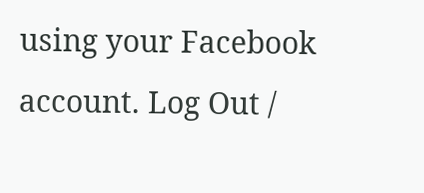using your Facebook account. Log Out /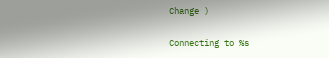Change )

Connecting to %s